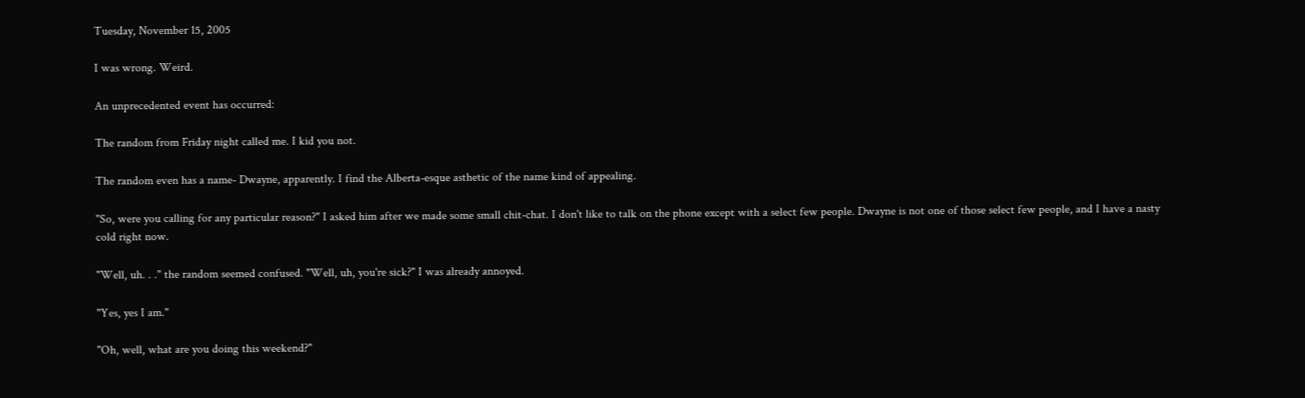Tuesday, November 15, 2005

I was wrong. Weird.

An unprecedented event has occurred:

The random from Friday night called me. I kid you not.

The random even has a name- Dwayne, apparently. I find the Alberta-esque asthetic of the name kind of appealing.

"So, were you calling for any particular reason?" I asked him after we made some small chit-chat. I don't like to talk on the phone except with a select few people. Dwayne is not one of those select few people, and I have a nasty cold right now.

"Well, uh. . ." the random seemed confused. "Well, uh, you're sick?" I was already annoyed.

"Yes, yes I am."

"Oh, well, what are you doing this weekend?"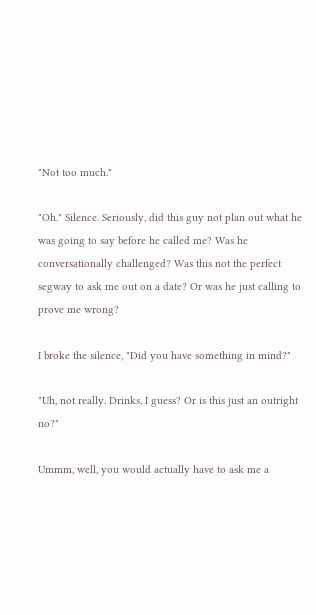"Not too much."

"Oh." Silence. Seriously, did this guy not plan out what he was going to say before he called me? Was he conversationally challenged? Was this not the perfect segway to ask me out on a date? Or was he just calling to prove me wrong?

I broke the silence, "Did you have something in mind?"

"Uh, not really. Drinks, I guess? Or is this just an outright no?"

Ummm, well, you would actually have to ask me a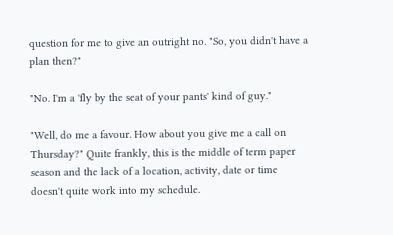question for me to give an outright no. "So, you didn't have a plan then?"

"No. I'm a 'fly by the seat of your pants' kind of guy."

"Well, do me a favour. How about you give me a call on Thursday?" Quite frankly, this is the middle of term paper season and the lack of a location, activity, date or time doesn't quite work into my schedule.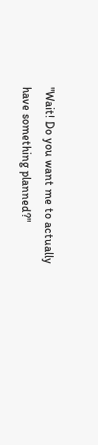"Wait! Do you want me to actually have something planned?"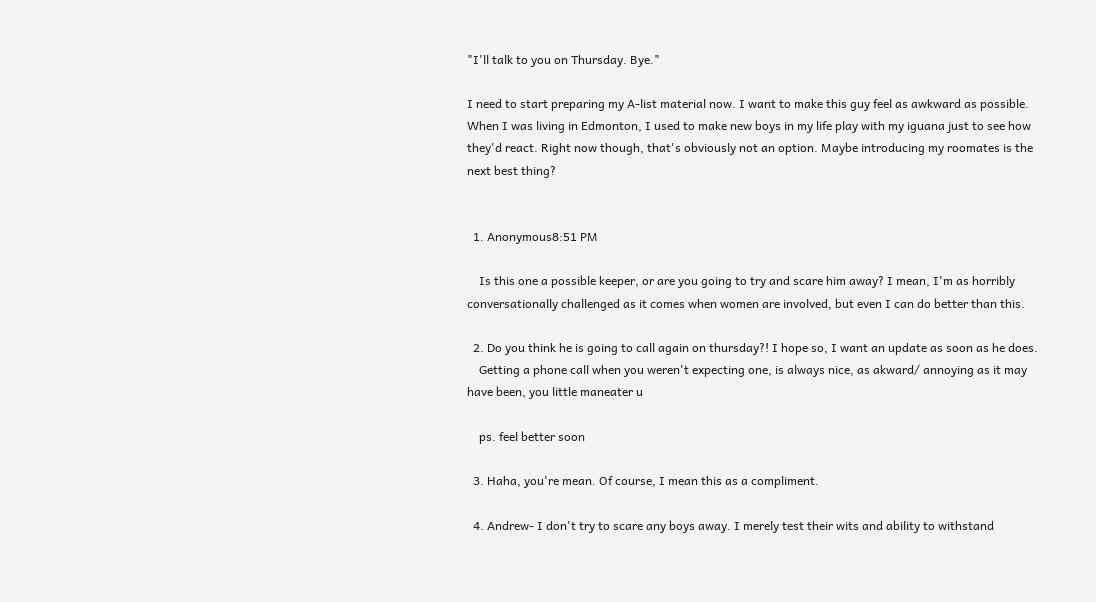"I'll talk to you on Thursday. Bye."

I need to start preparing my A-list material now. I want to make this guy feel as awkward as possible. When I was living in Edmonton, I used to make new boys in my life play with my iguana just to see how they'd react. Right now though, that's obviously not an option. Maybe introducing my roomates is the next best thing?


  1. Anonymous8:51 PM

    Is this one a possible keeper, or are you going to try and scare him away? I mean, I'm as horribly conversationally challenged as it comes when women are involved, but even I can do better than this.

  2. Do you think he is going to call again on thursday?! I hope so, I want an update as soon as he does.
    Getting a phone call when you weren't expecting one, is always nice, as akward/ annoying as it may have been, you little maneater u

    ps. feel better soon

  3. Haha, you're mean. Of course, I mean this as a compliment.

  4. Andrew- I don't try to scare any boys away. I merely test their wits and ability to withstand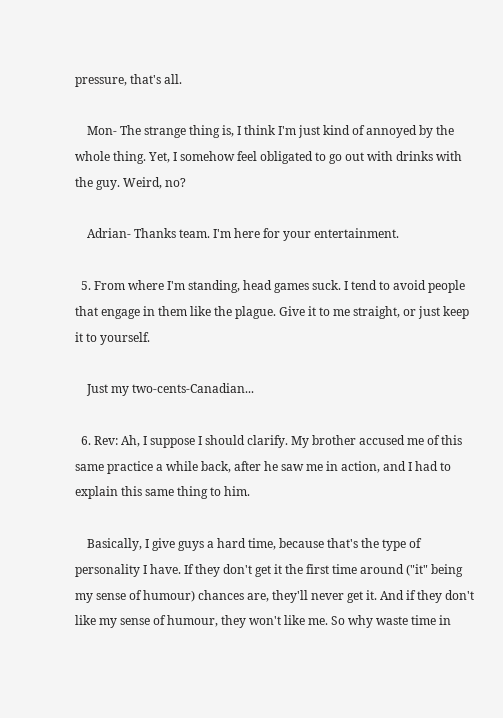pressure, that's all.

    Mon- The strange thing is, I think I'm just kind of annoyed by the whole thing. Yet, I somehow feel obligated to go out with drinks with the guy. Weird, no?

    Adrian- Thanks team. I'm here for your entertainment.

  5. From where I'm standing, head games suck. I tend to avoid people that engage in them like the plague. Give it to me straight, or just keep it to yourself.

    Just my two-cents-Canadian...

  6. Rev: Ah, I suppose I should clarify. My brother accused me of this same practice a while back, after he saw me in action, and I had to explain this same thing to him.

    Basically, I give guys a hard time, because that's the type of personality I have. If they don't get it the first time around ("it" being my sense of humour) chances are, they'll never get it. And if they don't like my sense of humour, they won't like me. So why waste time in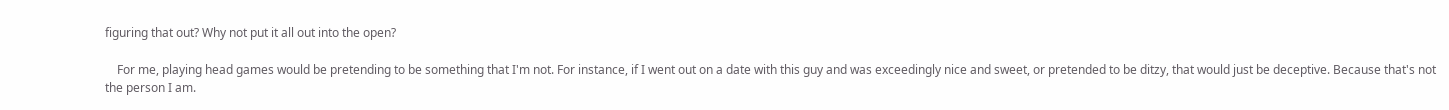figuring that out? Why not put it all out into the open?

    For me, playing head games would be pretending to be something that I'm not. For instance, if I went out on a date with this guy and was exceedingly nice and sweet, or pretended to be ditzy, that would just be deceptive. Because that's not the person I am.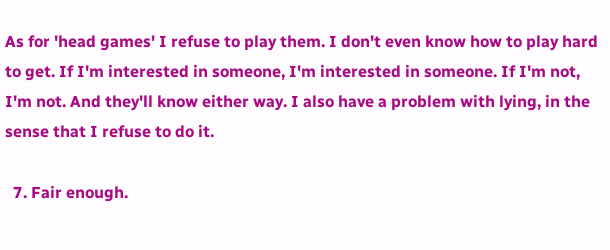As for 'head games' I refuse to play them. I don't even know how to play hard to get. If I'm interested in someone, I'm interested in someone. If I'm not, I'm not. And they'll know either way. I also have a problem with lying, in the sense that I refuse to do it.

  7. Fair enough.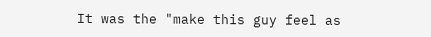It was the "make this guy feel as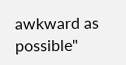awkward as possible"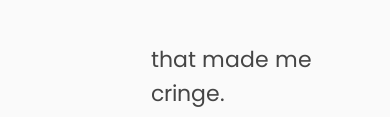that made me cringe.